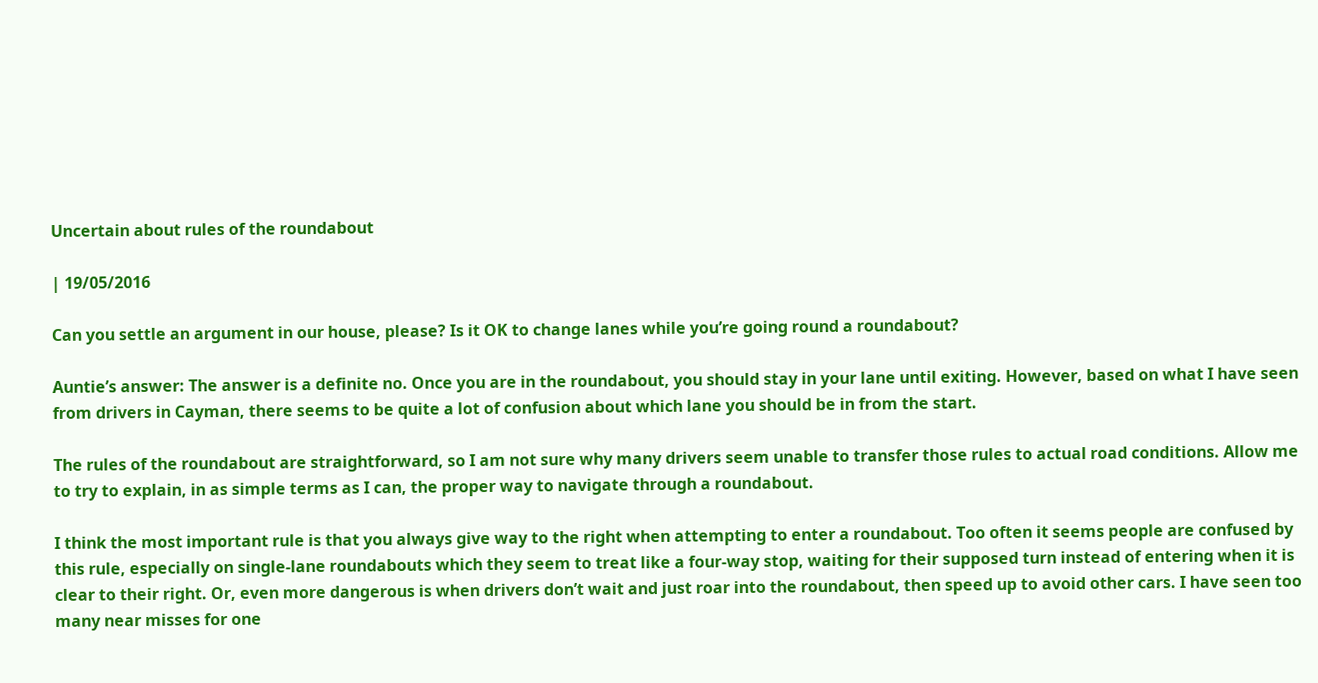Uncertain about rules of the roundabout

| 19/05/2016

Can you settle an argument in our house, please? Is it OK to change lanes while you’re going round a roundabout?

Auntie’s answer: The answer is a definite no. Once you are in the roundabout, you should stay in your lane until exiting. However, based on what I have seen from drivers in Cayman, there seems to be quite a lot of confusion about which lane you should be in from the start.

The rules of the roundabout are straightforward, so I am not sure why many drivers seem unable to transfer those rules to actual road conditions. Allow me to try to explain, in as simple terms as I can, the proper way to navigate through a roundabout.

I think the most important rule is that you always give way to the right when attempting to enter a roundabout. Too often it seems people are confused by this rule, especially on single-lane roundabouts which they seem to treat like a four-way stop, waiting for their supposed turn instead of entering when it is clear to their right. Or, even more dangerous is when drivers don’t wait and just roar into the roundabout, then speed up to avoid other cars. I have seen too many near misses for one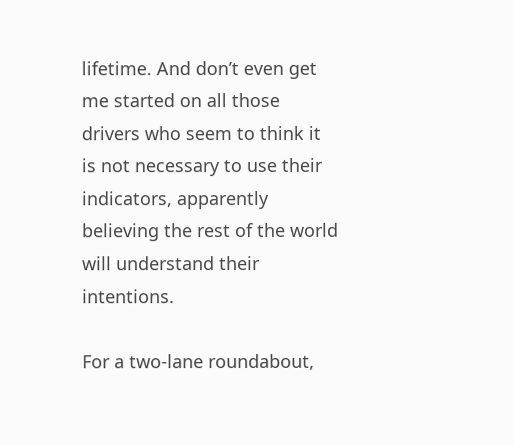lifetime. And don’t even get me started on all those drivers who seem to think it is not necessary to use their indicators, apparently believing the rest of the world will understand their intentions.

For a two-lane roundabout,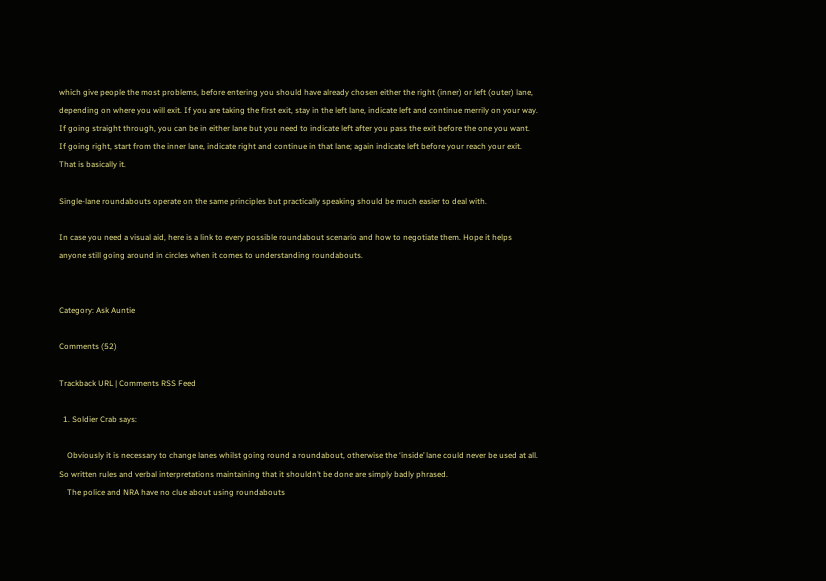which give people the most problems, before entering you should have already chosen either the right (inner) or left (outer) lane, depending on where you will exit. If you are taking the first exit, stay in the left lane, indicate left and continue merrily on your way. If going straight through, you can be in either lane but you need to indicate left after you pass the exit before the one you want. If going right, start from the inner lane, indicate right and continue in that lane; again indicate left before your reach your exit. That is basically it.

Single-lane roundabouts operate on the same principles but practically speaking should be much easier to deal with.

In case you need a visual aid, here is a link to every possible roundabout scenario and how to negotiate them. Hope it helps anyone still going around in circles when it comes to understanding roundabouts.


Category: Ask Auntie

Comments (52)

Trackback URL | Comments RSS Feed

  1. Soldier Crab says:

    Obviously it is necessary to change lanes whilst going round a roundabout, otherwise the ‘inside’ lane could never be used at all. So written rules and verbal interpretations maintaining that it shouldn’t be done are simply badly phrased.
    The police and NRA have no clue about using roundabouts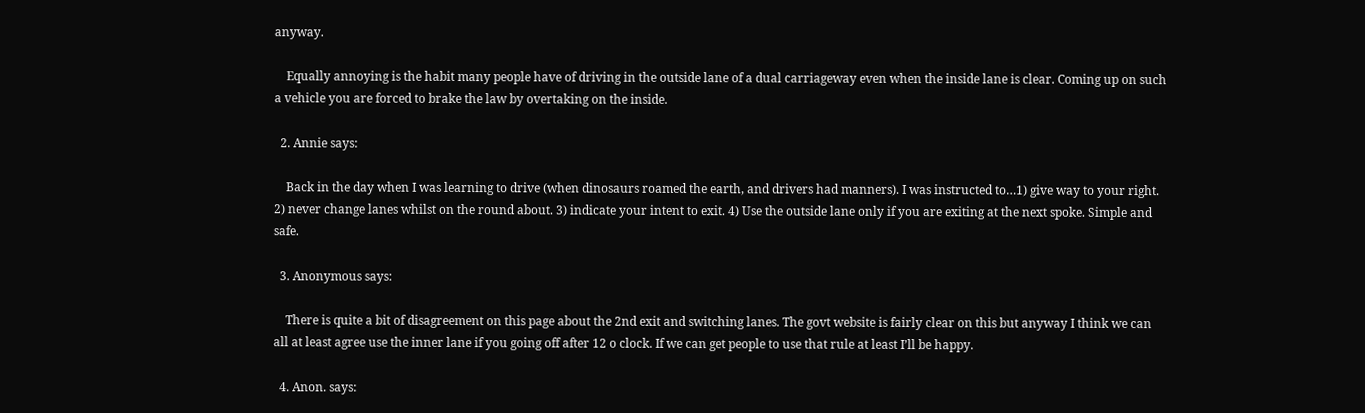anyway.

    Equally annoying is the habit many people have of driving in the outside lane of a dual carriageway even when the inside lane is clear. Coming up on such a vehicle you are forced to brake the law by overtaking on the inside.

  2. Annie says:

    Back in the day when I was learning to drive (when dinosaurs roamed the earth, and drivers had manners). I was instructed to…1) give way to your right. 2) never change lanes whilst on the round about. 3) indicate your intent to exit. 4) Use the outside lane only if you are exiting at the next spoke. Simple and safe.

  3. Anonymous says:

    There is quite a bit of disagreement on this page about the 2nd exit and switching lanes. The govt website is fairly clear on this but anyway I think we can all at least agree use the inner lane if you going off after 12 o clock. If we can get people to use that rule at least I’ll be happy.

  4. Anon. says: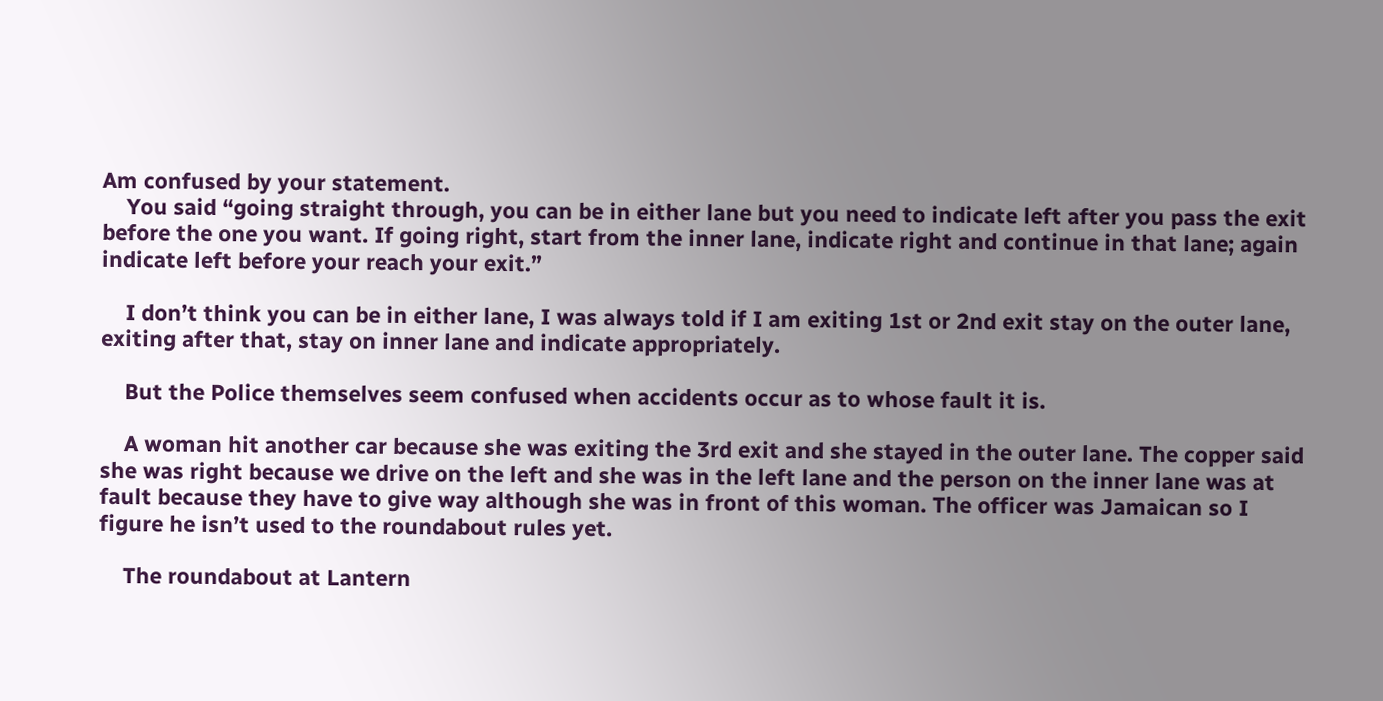Am confused by your statement.
    You said “going straight through, you can be in either lane but you need to indicate left after you pass the exit before the one you want. If going right, start from the inner lane, indicate right and continue in that lane; again indicate left before your reach your exit.”

    I don’t think you can be in either lane, I was always told if I am exiting 1st or 2nd exit stay on the outer lane, exiting after that, stay on inner lane and indicate appropriately.

    But the Police themselves seem confused when accidents occur as to whose fault it is.

    A woman hit another car because she was exiting the 3rd exit and she stayed in the outer lane. The copper said she was right because we drive on the left and she was in the left lane and the person on the inner lane was at fault because they have to give way although she was in front of this woman. The officer was Jamaican so I figure he isn’t used to the roundabout rules yet.

    The roundabout at Lantern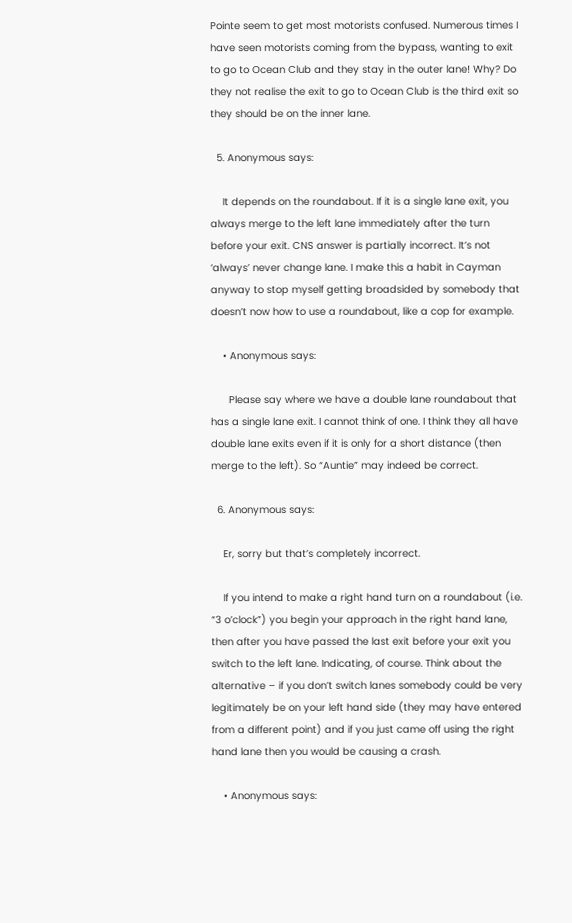Pointe seem to get most motorists confused. Numerous times I have seen motorists coming from the bypass, wanting to exit to go to Ocean Club and they stay in the outer lane! Why? Do they not realise the exit to go to Ocean Club is the third exit so they should be on the inner lane.

  5. Anonymous says:

    It depends on the roundabout. If it is a single lane exit, you always merge to the left lane immediately after the turn before your exit. CNS answer is partially incorrect. It’s not ‘always’ never change lane. I make this a habit in Cayman anyway to stop myself getting broadsided by somebody that doesn’t now how to use a roundabout, like a cop for example.

    • Anonymous says:

      Please say where we have a double lane roundabout that has a single lane exit. I cannot think of one. I think they all have double lane exits even if it is only for a short distance (then merge to the left). So “Auntie” may indeed be correct.

  6. Anonymous says:

    Er, sorry but that’s completely incorrect.

    If you intend to make a right hand turn on a roundabout (i.e. “3 o’clock”) you begin your approach in the right hand lane, then after you have passed the last exit before your exit you switch to the left lane. Indicating, of course. Think about the alternative – if you don’t switch lanes somebody could be very legitimately be on your left hand side (they may have entered from a different point) and if you just came off using the right hand lane then you would be causing a crash.

    • Anonymous says: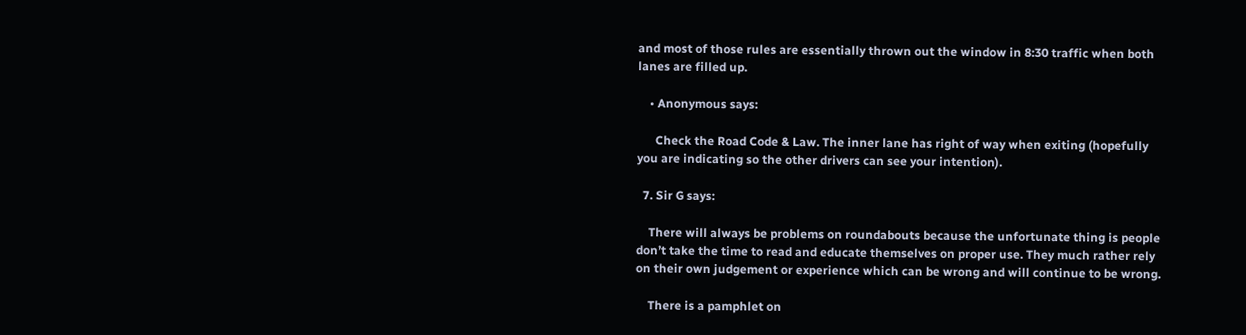and most of those rules are essentially thrown out the window in 8:30 traffic when both lanes are filled up.

    • Anonymous says:

      Check the Road Code & Law. The inner lane has right of way when exiting (hopefully you are indicating so the other drivers can see your intention).

  7. Sir G says:

    There will always be problems on roundabouts because the unfortunate thing is people don’t take the time to read and educate themselves on proper use. They much rather rely on their own judgement or experience which can be wrong and will continue to be wrong.

    There is a pamphlet on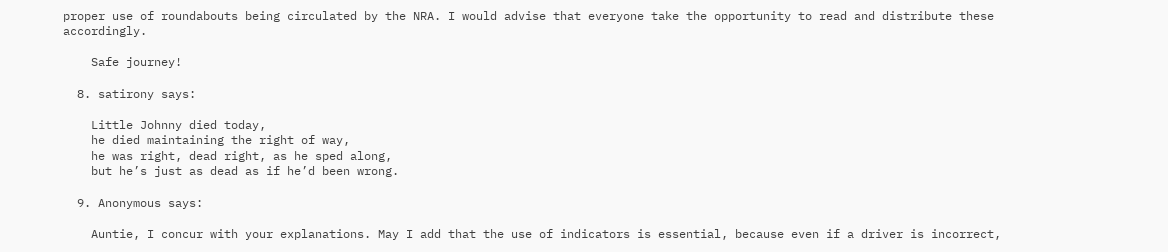proper use of roundabouts being circulated by the NRA. I would advise that everyone take the opportunity to read and distribute these accordingly.

    Safe journey!

  8. satirony says:

    Little Johnny died today,
    he died maintaining the right of way,
    he was right, dead right, as he sped along,
    but he’s just as dead as if he’d been wrong.

  9. Anonymous says:

    Auntie, I concur with your explanations. May I add that the use of indicators is essential, because even if a driver is incorrect,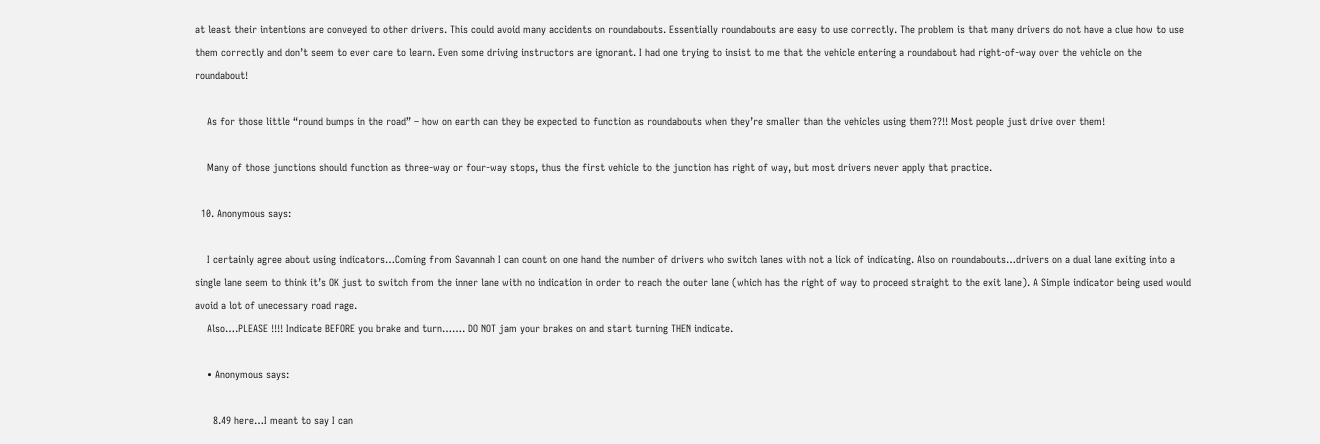at least their intentions are conveyed to other drivers. This could avoid many accidents on roundabouts. Essentially roundabouts are easy to use correctly. The problem is that many drivers do not have a clue how to use them correctly and don’t seem to ever care to learn. Even some driving instructors are ignorant. I had one trying to insist to me that the vehicle entering a roundabout had right-of-way over the vehicle on the roundabout!

    As for those little “round bumps in the road” – how on earth can they be expected to function as roundabouts when they’re smaller than the vehicles using them??!! Most people just drive over them!

    Many of those junctions should function as three-way or four-way stops, thus the first vehicle to the junction has right of way, but most drivers never apply that practice.

  10. Anonymous says:

    I certainly agree about using indicators…Coming from Savannah I can count on one hand the number of drivers who switch lanes with not a lick of indicating. Also on roundabouts…drivers on a dual lane exiting into a single lane seem to think it’s OK just to switch from the inner lane with no indication in order to reach the outer lane (which has the right of way to proceed straight to the exit lane). A Simple indicator being used would avoid a lot of unecessary road rage.
    Also….PLEASE !!!! Indicate BEFORE you brake and turn……. DO NOT jam your brakes on and start turning THEN indicate.

    • Anonymous says:

      8.49 here…I meant to say I can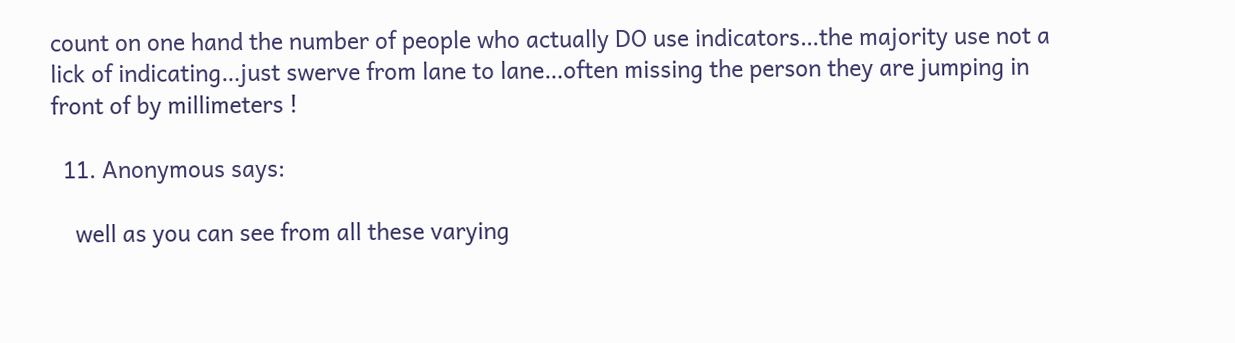count on one hand the number of people who actually DO use indicators…the majority use not a lick of indicating…just swerve from lane to lane…often missing the person they are jumping in front of by millimeters !

  11. Anonymous says:

    well as you can see from all these varying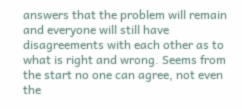answers that the problem will remain and everyone will still have disagreements with each other as to what is right and wrong. Seems from the start no one can agree, not even the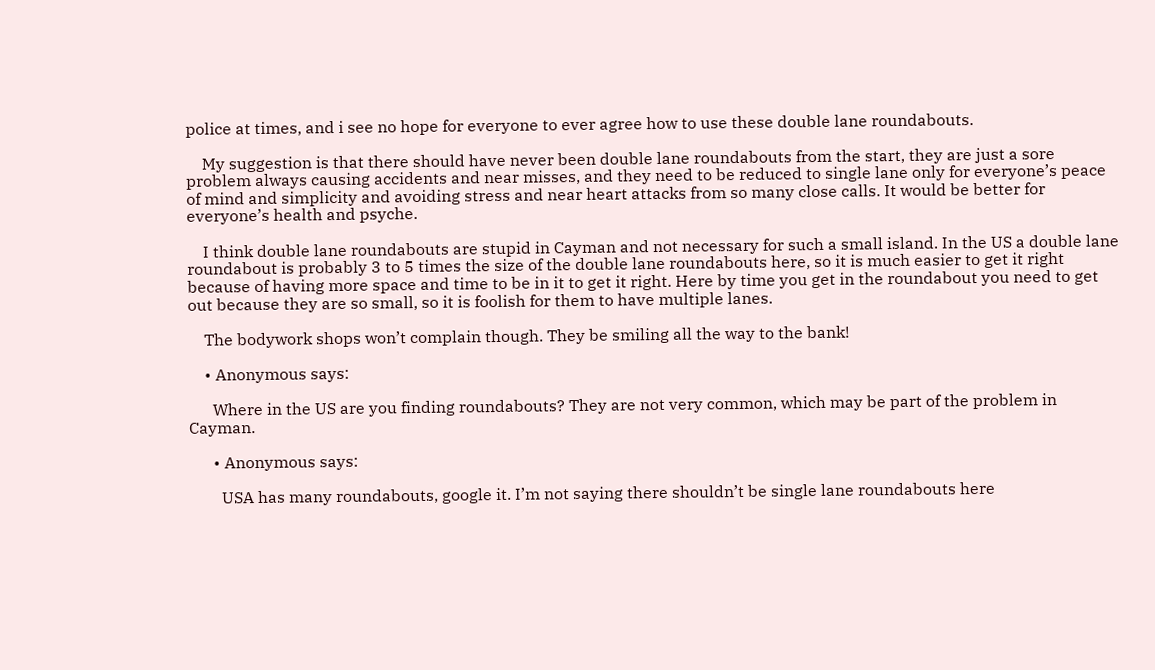police at times, and i see no hope for everyone to ever agree how to use these double lane roundabouts.

    My suggestion is that there should have never been double lane roundabouts from the start, they are just a sore problem always causing accidents and near misses, and they need to be reduced to single lane only for everyone’s peace of mind and simplicity and avoiding stress and near heart attacks from so many close calls. It would be better for everyone’s health and psyche.

    I think double lane roundabouts are stupid in Cayman and not necessary for such a small island. In the US a double lane roundabout is probably 3 to 5 times the size of the double lane roundabouts here, so it is much easier to get it right because of having more space and time to be in it to get it right. Here by time you get in the roundabout you need to get out because they are so small, so it is foolish for them to have multiple lanes.

    The bodywork shops won’t complain though. They be smiling all the way to the bank!

    • Anonymous says:

      Where in the US are you finding roundabouts? They are not very common, which may be part of the problem in Cayman.

      • Anonymous says:

        USA has many roundabouts, google it. I’m not saying there shouldn’t be single lane roundabouts here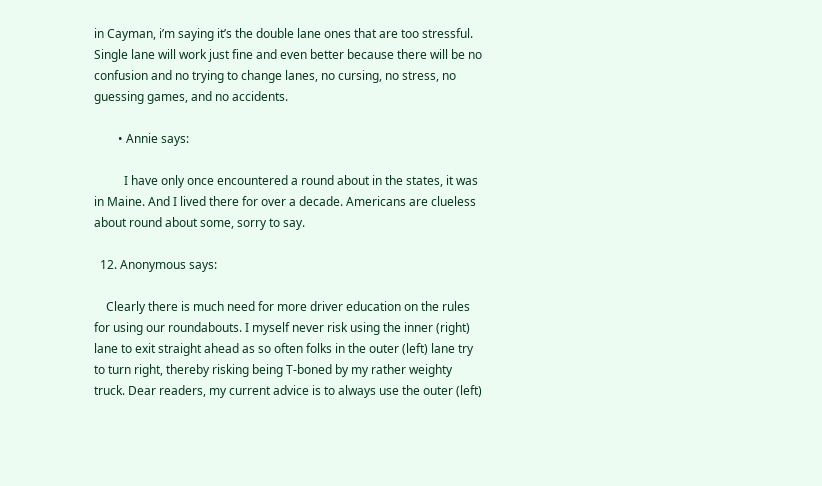in Cayman, i’m saying it’s the double lane ones that are too stressful. Single lane will work just fine and even better because there will be no confusion and no trying to change lanes, no cursing, no stress, no guessing games, and no accidents.

        • Annie says:

          I have only once encountered a round about in the states, it was in Maine. And I lived there for over a decade. Americans are clueless about round about some, sorry to say.

  12. Anonymous says:

    Clearly there is much need for more driver education on the rules for using our roundabouts. I myself never risk using the inner (right) lane to exit straight ahead as so often folks in the outer (left) lane try to turn right, thereby risking being T-boned by my rather weighty truck. Dear readers, my current advice is to always use the outer (left)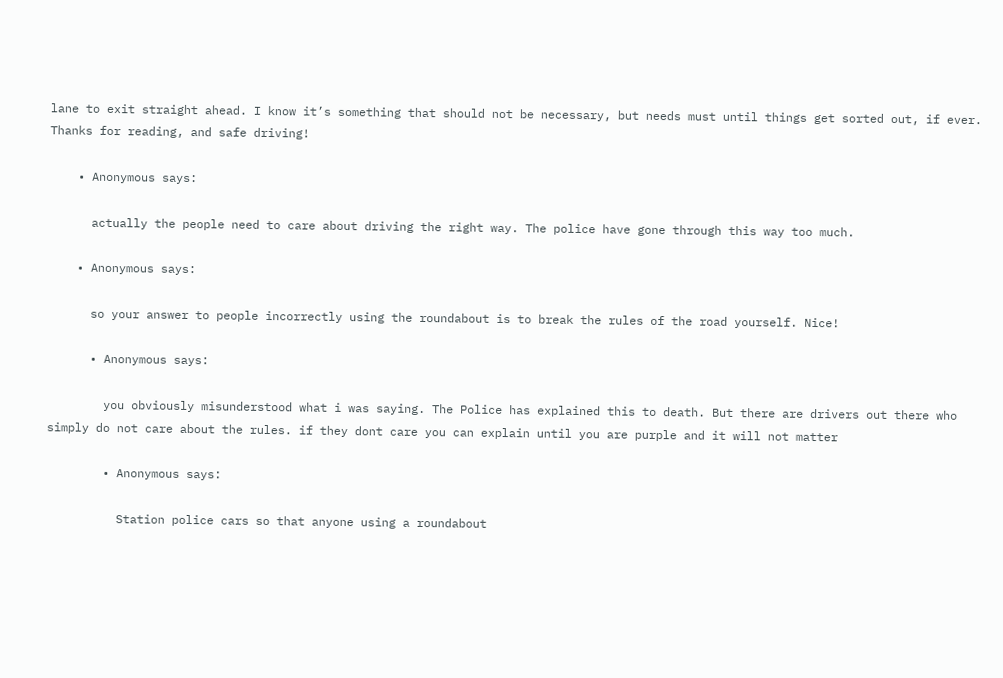lane to exit straight ahead. I know it’s something that should not be necessary, but needs must until things get sorted out, if ever. Thanks for reading, and safe driving!

    • Anonymous says:

      actually the people need to care about driving the right way. The police have gone through this way too much.

    • Anonymous says:

      so your answer to people incorrectly using the roundabout is to break the rules of the road yourself. Nice!

      • Anonymous says:

        you obviously misunderstood what i was saying. The Police has explained this to death. But there are drivers out there who simply do not care about the rules. if they dont care you can explain until you are purple and it will not matter

        • Anonymous says:

          Station police cars so that anyone using a roundabout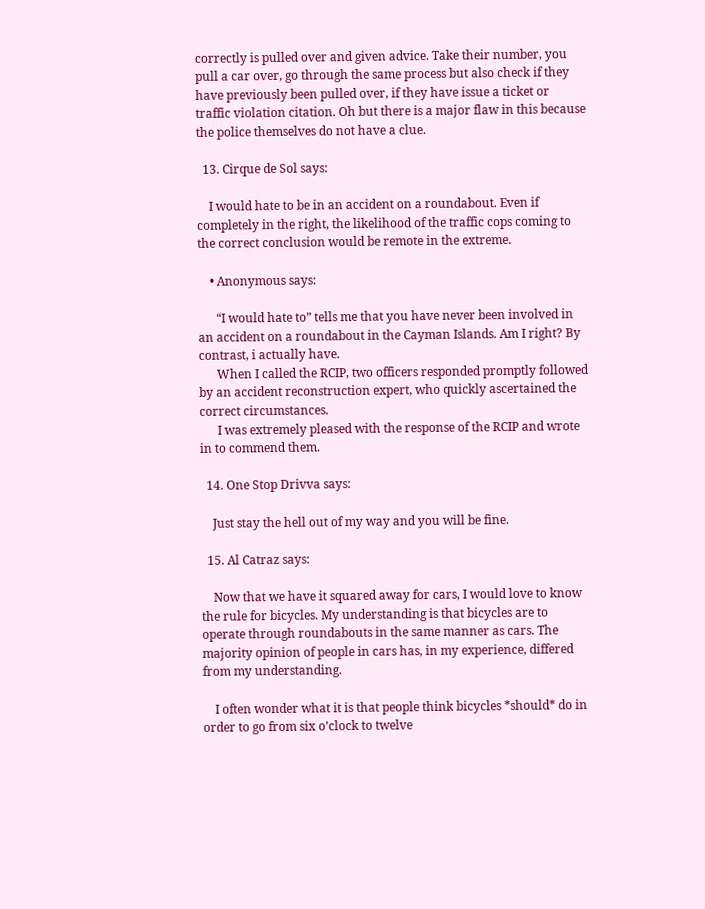correctly is pulled over and given advice. Take their number, you pull a car over, go through the same process but also check if they have previously been pulled over, if they have issue a ticket or traffic violation citation. Oh but there is a major flaw in this because the police themselves do not have a clue.

  13. Cirque de Sol says:

    I would hate to be in an accident on a roundabout. Even if completely in the right, the likelihood of the traffic cops coming to the correct conclusion would be remote in the extreme.

    • Anonymous says:

      “I would hate to” tells me that you have never been involved in an accident on a roundabout in the Cayman Islands. Am I right? By contrast, i actually have.
      When I called the RCIP, two officers responded promptly followed by an accident reconstruction expert, who quickly ascertained the correct circumstances.
      I was extremely pleased with the response of the RCIP and wrote in to commend them.

  14. One Stop Drivva says:

    Just stay the hell out of my way and you will be fine.

  15. Al Catraz says:

    Now that we have it squared away for cars, I would love to know the rule for bicycles. My understanding is that bicycles are to operate through roundabouts in the same manner as cars. The majority opinion of people in cars has, in my experience, differed from my understanding.

    I often wonder what it is that people think bicycles *should* do in order to go from six o’clock to twelve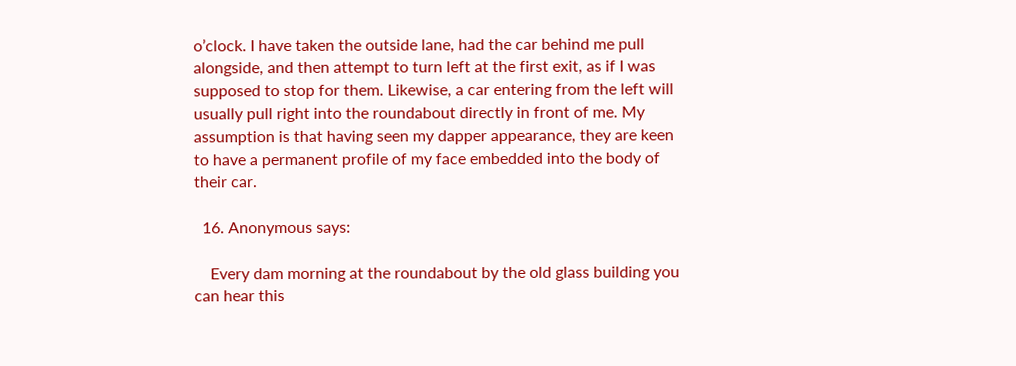o’clock. I have taken the outside lane, had the car behind me pull alongside, and then attempt to turn left at the first exit, as if I was supposed to stop for them. Likewise, a car entering from the left will usually pull right into the roundabout directly in front of me. My assumption is that having seen my dapper appearance, they are keen to have a permanent profile of my face embedded into the body of their car.

  16. Anonymous says:

    Every dam morning at the roundabout by the old glass building you can hear this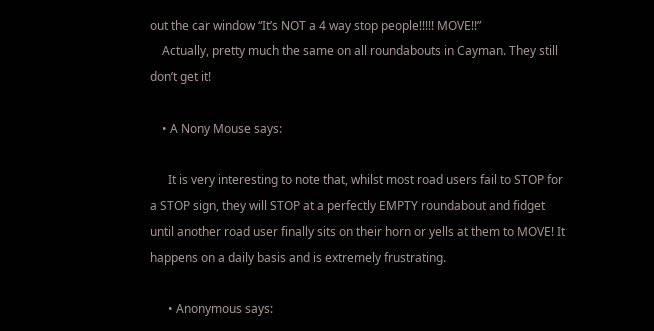out the car window “It’s NOT a 4 way stop people!!!!! MOVE!!”
    Actually, pretty much the same on all roundabouts in Cayman. They still don’t get it!

    • A Nony Mouse says:

      It is very interesting to note that, whilst most road users fail to STOP for a STOP sign, they will STOP at a perfectly EMPTY roundabout and fidget until another road user finally sits on their horn or yells at them to MOVE! It happens on a daily basis and is extremely frustrating.

      • Anonymous says: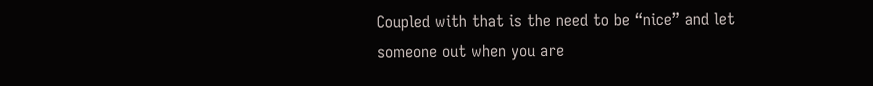Coupled with that is the need to be “nice” and let someone out when you are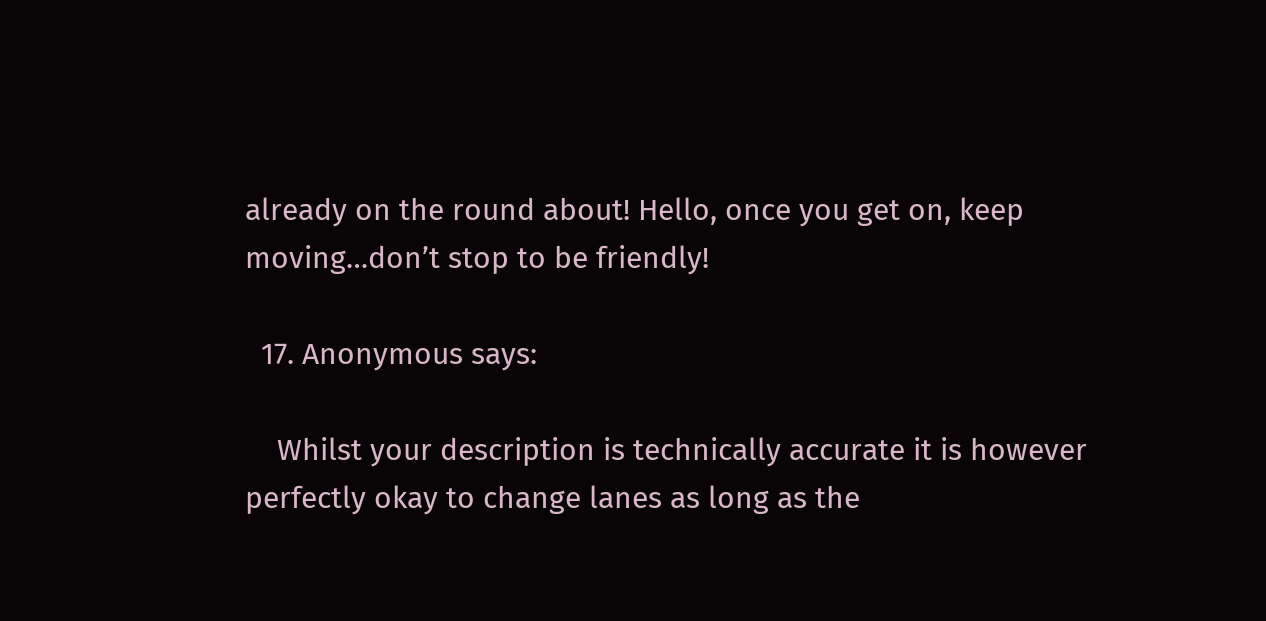already on the round about! Hello, once you get on, keep moving…don’t stop to be friendly!

  17. Anonymous says:

    Whilst your description is technically accurate it is however perfectly okay to change lanes as long as the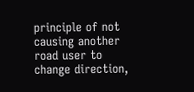principle of not causing another road user to change direction,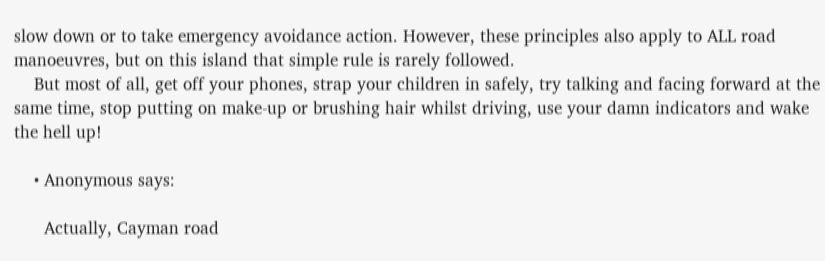slow down or to take emergency avoidance action. However, these principles also apply to ALL road manoeuvres, but on this island that simple rule is rarely followed.
    But most of all, get off your phones, strap your children in safely, try talking and facing forward at the same time, stop putting on make-up or brushing hair whilst driving, use your damn indicators and wake the hell up!

    • Anonymous says:

      Actually, Cayman road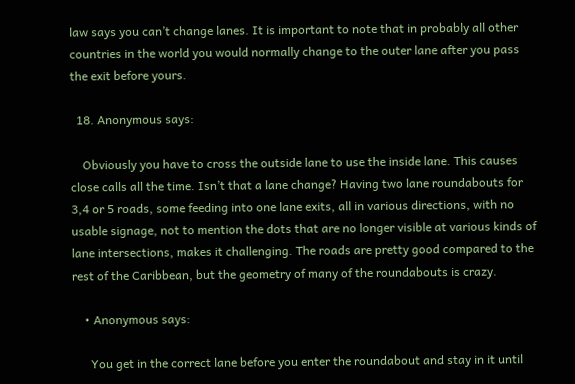law says you can’t change lanes. It is important to note that in probably all other countries in the world you would normally change to the outer lane after you pass the exit before yours.

  18. Anonymous says:

    Obviously you have to cross the outside lane to use the inside lane. This causes close calls all the time. Isn’t that a lane change? Having two lane roundabouts for 3,4 or 5 roads, some feeding into one lane exits, all in various directions, with no usable signage, not to mention the dots that are no longer visible at various kinds of lane intersections, makes it challenging. The roads are pretty good compared to the rest of the Caribbean, but the geometry of many of the roundabouts is crazy.

    • Anonymous says:

      You get in the correct lane before you enter the roundabout and stay in it until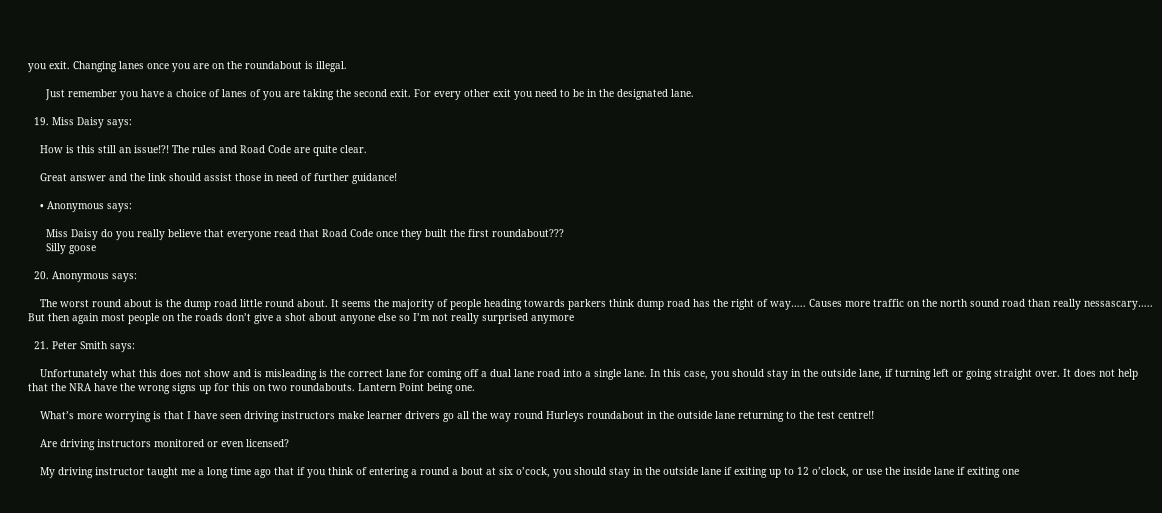you exit. Changing lanes once you are on the roundabout is illegal.

      Just remember you have a choice of lanes of you are taking the second exit. For every other exit you need to be in the designated lane.

  19. Miss Daisy says:

    How is this still an issue!?! The rules and Road Code are quite clear.

    Great answer and the link should assist those in need of further guidance!

    • Anonymous says:

      Miss Daisy do you really believe that everyone read that Road Code once they built the first roundabout???
      Silly goose

  20. Anonymous says:

    The worst round about is the dump road little round about. It seems the majority of people heading towards parkers think dump road has the right of way….. Causes more traffic on the north sound road than really nessascary….. But then again most people on the roads don’t give a shot about anyone else so I’m not really surprised anymore

  21. Peter Smith says:

    Unfortunately what this does not show and is misleading is the correct lane for coming off a dual lane road into a single lane. In this case, you should stay in the outside lane, if turning left or going straight over. It does not help that the NRA have the wrong signs up for this on two roundabouts. Lantern Point being one.

    What’s more worrying is that I have seen driving instructors make learner drivers go all the way round Hurleys roundabout in the outside lane returning to the test centre!!

    Are driving instructors monitored or even licensed?

    My driving instructor taught me a long time ago that if you think of entering a round a bout at six o’cock, you should stay in the outside lane if exiting up to 12 o’clock, or use the inside lane if exiting one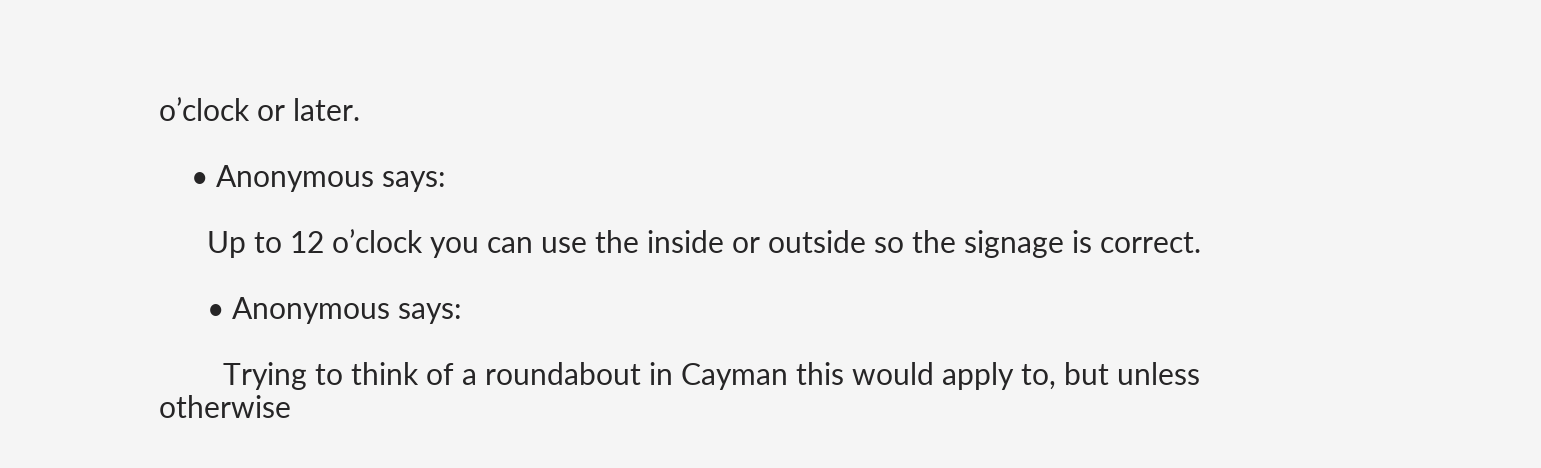o’clock or later.

    • Anonymous says:

      Up to 12 o’clock you can use the inside or outside so the signage is correct.

      • Anonymous says:

        Trying to think of a roundabout in Cayman this would apply to, but unless otherwise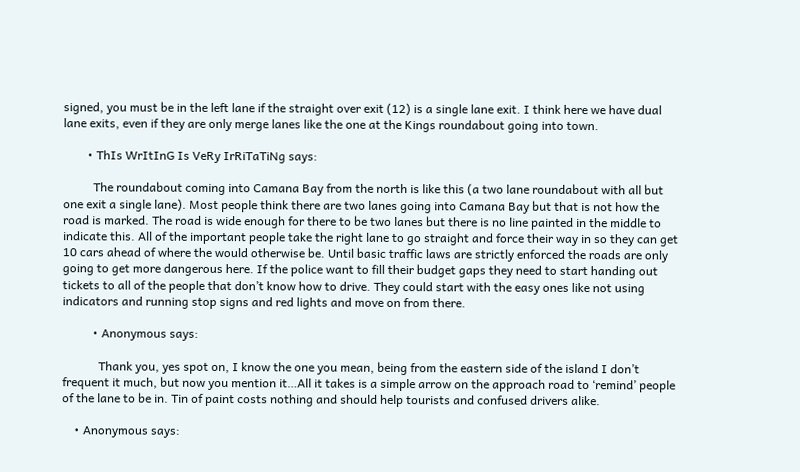signed, you must be in the left lane if the straight over exit (12) is a single lane exit. I think here we have dual lane exits, even if they are only merge lanes like the one at the Kings roundabout going into town.

        • ThIs WrItInG Is VeRy IrRiTaTiNg says:

          The roundabout coming into Camana Bay from the north is like this (a two lane roundabout with all but one exit a single lane). Most people think there are two lanes going into Camana Bay but that is not how the road is marked. The road is wide enough for there to be two lanes but there is no line painted in the middle to indicate this. All of the important people take the right lane to go straight and force their way in so they can get 10 cars ahead of where the would otherwise be. Until basic traffic laws are strictly enforced the roads are only going to get more dangerous here. If the police want to fill their budget gaps they need to start handing out tickets to all of the people that don’t know how to drive. They could start with the easy ones like not using indicators and running stop signs and red lights and move on from there.

          • Anonymous says:

            Thank you, yes spot on, I know the one you mean, being from the eastern side of the island I don’t frequent it much, but now you mention it…All it takes is a simple arrow on the approach road to ‘remind’ people of the lane to be in. Tin of paint costs nothing and should help tourists and confused drivers alike.

    • Anonymous says: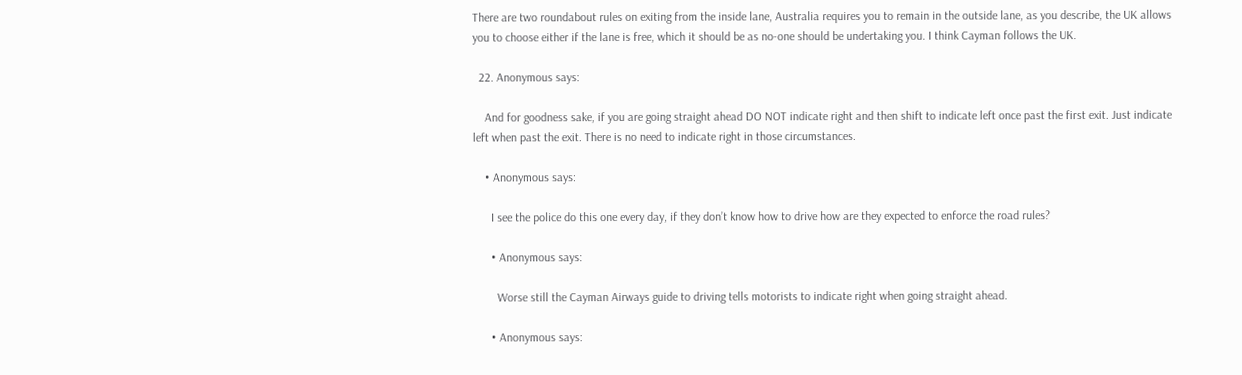There are two roundabout rules on exiting from the inside lane, Australia requires you to remain in the outside lane, as you describe, the UK allows you to choose either if the lane is free, which it should be as no-one should be undertaking you. I think Cayman follows the UK.

  22. Anonymous says:

    And for goodness sake, if you are going straight ahead DO NOT indicate right and then shift to indicate left once past the first exit. Just indicate left when past the exit. There is no need to indicate right in those circumstances.

    • Anonymous says:

      I see the police do this one every day, if they don’t know how to drive how are they expected to enforce the road rules?

      • Anonymous says:

        Worse still the Cayman Airways guide to driving tells motorists to indicate right when going straight ahead.

      • Anonymous says: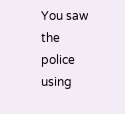You saw the police using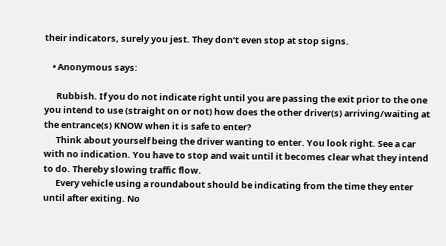their indicators, surely you jest. They don’t even stop at stop signs.

    • Anonymous says:

      Rubbish. If you do not indicate right until you are passing the exit prior to the one you intend to use (straight on or not) how does the other driver(s) arriving/waiting at the entrance(s) KNOW when it is safe to enter?
      Think about yourself being the driver wanting to enter. You look right. See a car with no indication. You have to stop and wait until it becomes clear what they intend to do. Thereby slowing traffic flow.
      Every vehicle using a roundabout should be indicating from the time they enter until after exiting. No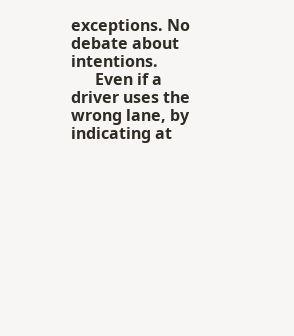exceptions. No debate about intentions.
      Even if a driver uses the wrong lane, by indicating at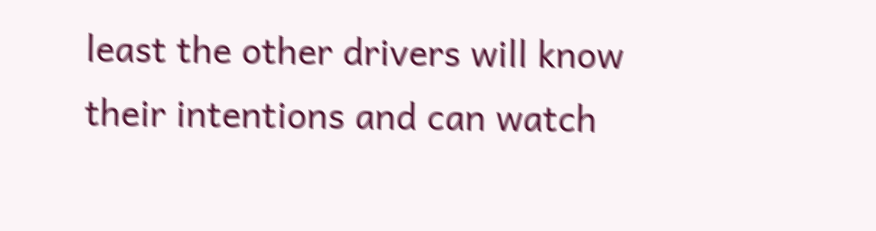least the other drivers will know their intentions and can watch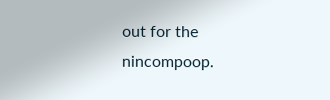out for the nincompoop.